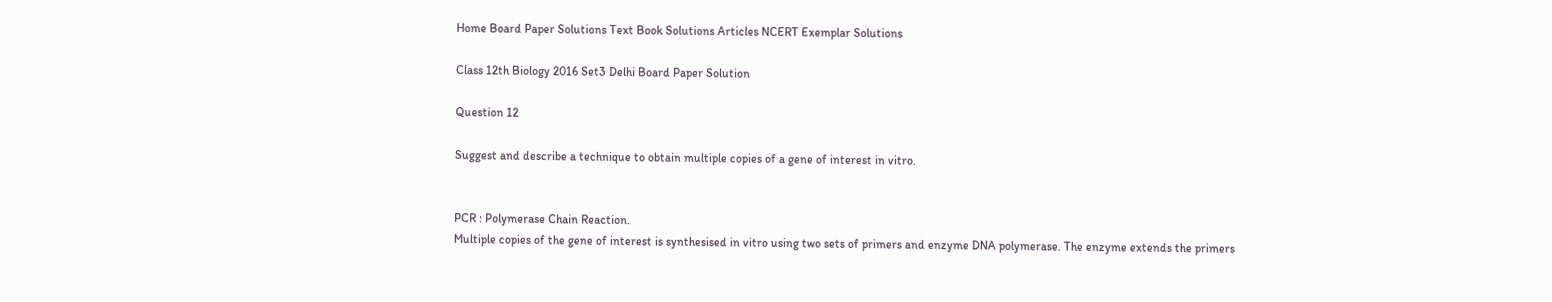Home Board Paper Solutions Text Book Solutions Articles NCERT Exemplar Solutions

Class 12th Biology 2016 Set3 Delhi Board Paper Solution

Question 12

Suggest and describe a technique to obtain multiple copies of a gene of interest in vitro.


PCR : Polymerase Chain Reaction.
Multiple copies of the gene of interest is synthesised in vitro using two sets of primers and enzyme DNA polymerase. The enzyme extends the primers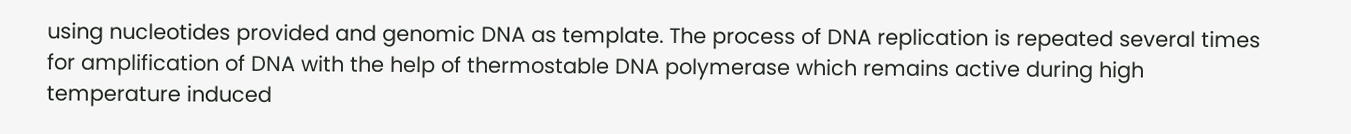using nucleotides provided and genomic DNA as template. The process of DNA replication is repeated several times for amplification of DNA with the help of thermostable DNA polymerase which remains active during high temperature induced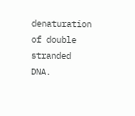denaturation of double stranded DNA.